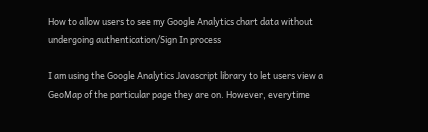How to allow users to see my Google Analytics chart data without undergoing authentication/Sign In process

I am using the Google Analytics Javascript library to let users view a GeoMap of the particular page they are on. However, everytime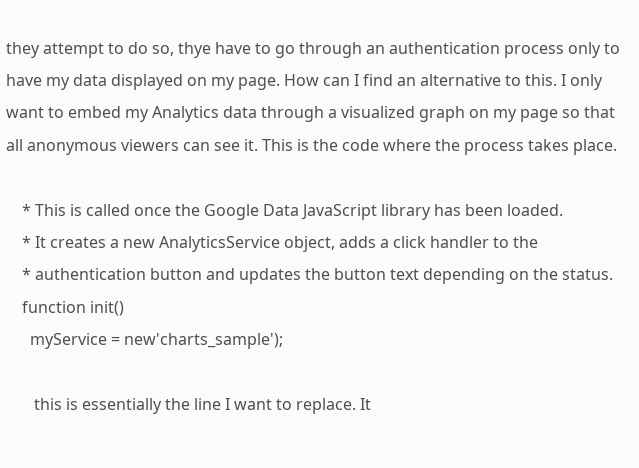they attempt to do so, thye have to go through an authentication process only to have my data displayed on my page. How can I find an alternative to this. I only want to embed my Analytics data through a visualized graph on my page so that all anonymous viewers can see it. This is the code where the process takes place.

    * This is called once the Google Data JavaScript library has been loaded.
    * It creates a new AnalyticsService object, adds a click handler to the
    * authentication button and updates the button text depending on the status.
    function init()
      myService = new'charts_sample');

       this is essentially the line I want to replace. It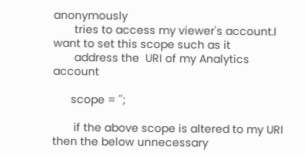anonymously
       tries to access my viewer's account.I want to set this scope such as it
       address the  URI of my Analytics account

      scope = '';

       if the above scope is altered to my URI then the below unnecessary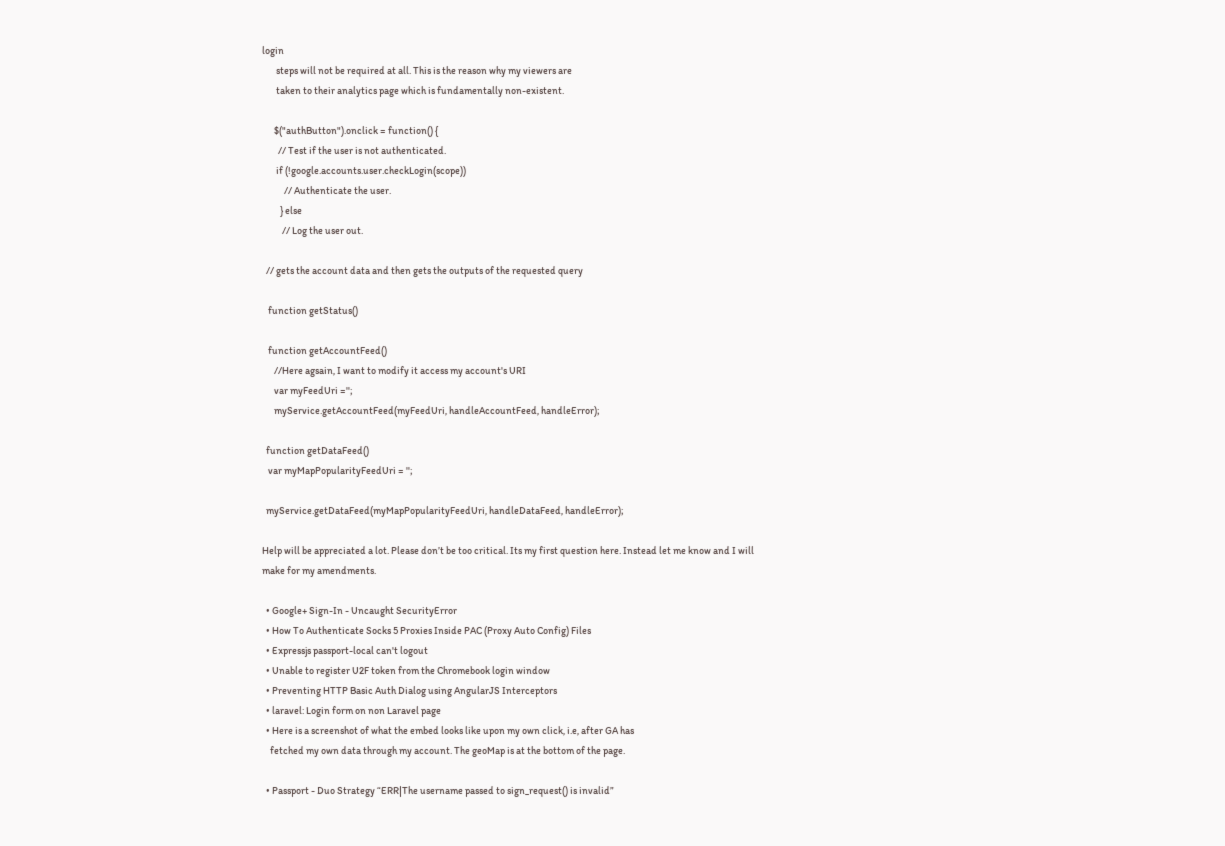login
       steps will not be required at all. This is the reason why my viewers are
       taken to their analytics page which is fundamentally non-existent.

      $("authButton").onclick = function() {
        // Test if the user is not authenticated.
       if (!google.accounts.user.checkLogin(scope))
           // Authenticate the user.
         } else
          // Log the user out.

  // gets the account data and then gets the outputs of the requested query

   function getStatus()

   function getAccountFeed()
      //Here agsain, I want to modify it access my account's URI
      var myFeedUri ='';
      myService.getAccountFeed(myFeedUri, handleAccountFeed, handleError);

  function getDataFeed()
   var myMapPopularityFeedUri = '';

  myService.getDataFeed(myMapPopularityFeedUri, handleDataFeed, handleError);

Help will be appreciated a lot. Please don’t be too critical. Its my first question here. Instead let me know and I will make for my amendments.

  • Google+ Sign-In - Uncaught SecurityError
  • How To Authenticate Socks 5 Proxies Inside PAC (Proxy Auto Config) Files
  • Expressjs passport-local can't logout
  • Unable to register U2F token from the Chromebook login window
  • Preventing HTTP Basic Auth Dialog using AngularJS Interceptors
  • laravel: Login form on non Laravel page
  • Here is a screenshot of what the embed looks like upon my own click, i.e, after GA has
    fetched my own data through my account. The geoMap is at the bottom of the page.

  • Passport - Duo Strategy “ERR|The username passed to sign_request() is invalid”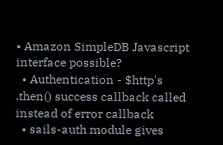• Amazon SimpleDB Javascript interface possible?
  • Authentication - $http's .then() success callback called instead of error callback
  • sails-auth module gives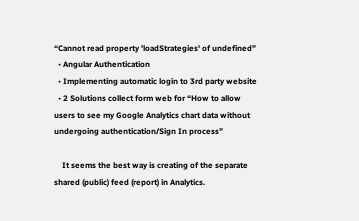“Cannot read property 'loadStrategies' of undefined”
  • Angular Authentication
  • Implementing automatic login to 3rd party website
  • 2 Solutions collect form web for “How to allow users to see my Google Analytics chart data without undergoing authentication/Sign In process”

    It seems the best way is creating of the separate shared (public) feed (report) in Analytics.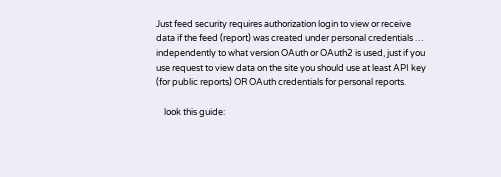Just feed security requires authorization login to view or receive data if the feed (report) was created under personal credentials … independently to what version OAuth or OAuth2 is used, just if you use request to view data on the site you should use at least API key (for public reports) OR OAuth credentials for personal reports.

    look this guide: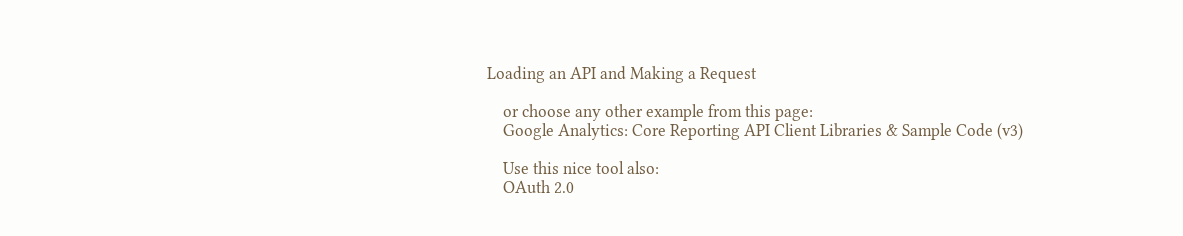Loading an API and Making a Request

    or choose any other example from this page:
    Google Analytics: Core Reporting API Client Libraries & Sample Code (v3)

    Use this nice tool also:
    OAuth 2.0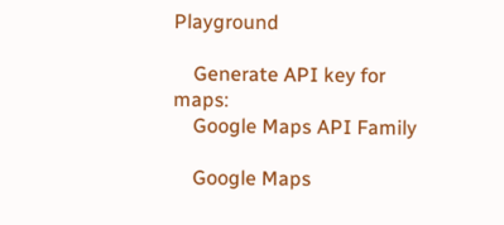Playground

    Generate API key for maps:
    Google Maps API Family

    Google Maps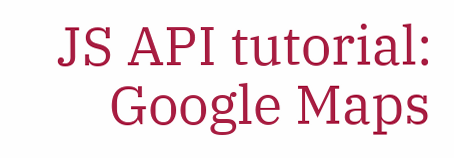JS API tutorial:
    Google Maps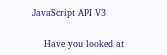JavaScript API V3

    Have you looked at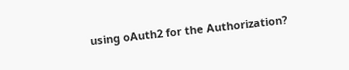using oAuth2 for the Authorization?